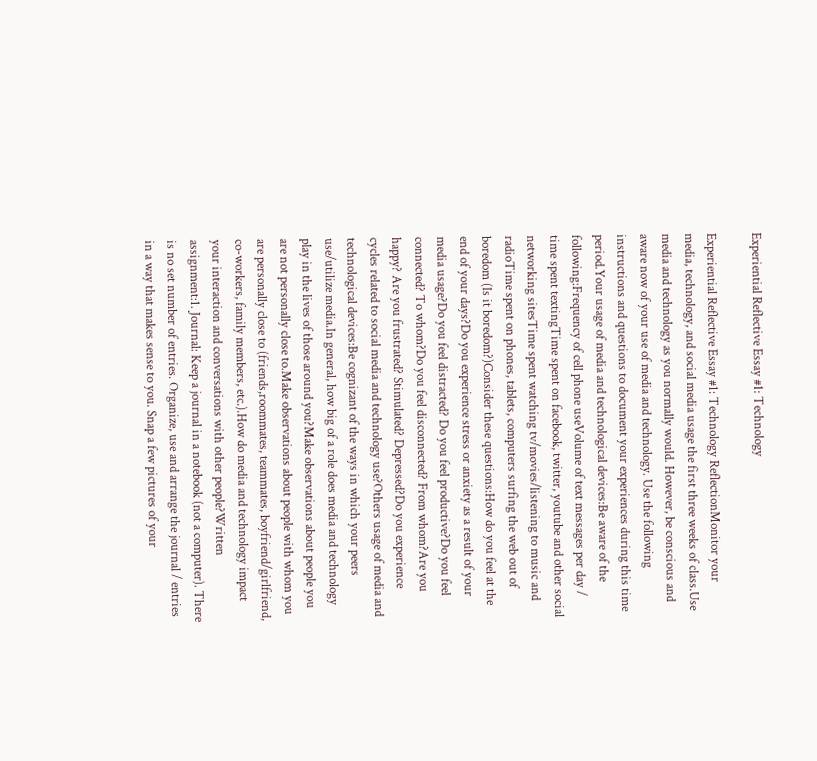Experiential Reflective Essay #1: Technology

Experiential Reflective Essay #1: Technology ReflectionMonitor your media, technology, and social media usage the first three weeks of class.Use media and technology as you normally would. However, be conscious and aware now of your use of media and technology. Use the following instructions and questions to document your experiences during this time period.Your usage of media and technological devices:Be aware of the following:Frequency of cell phone useVolume of text messages per day / time spent textingTime spent on facebook, twitter, youtube and other social networking sitesTime spent watching tv/movies/listening to music and radioTime spent on phones, tablets, computers surfing the web out of boredom (Is it boredom?)Consider these questions:How do you feel at the end of your days?Do you experience stress or anxiety as a result of your media usage?Do you feel distracted? Do you feel productive?Do you feel connected? To whom?Do you feel disconnected? From whom?Are you happy? Are you frustrated? Stimulated? Depressed?Do you experience cycles related to social media and technology use?Others usage of media and technological devices:Be cognizant of the ways in which your peers use/utilize media.In general, how big of a role does media and technology play in the lives of those around you?Make observations about people you are not personally close to.Make observations about people with whom you are personally close to (friends,roommates, teammates, boyfriend/girlfriend, co-workers, family members, etc.).How do media and technology impact your interaction and conversations with other people?Written assignment:1. Journal: Keep a journal in a notebook (not a computer). There is no set number of entries. Organize, use and arrange the journal / entries in a way that makes sense to you. Snap a few pictures of your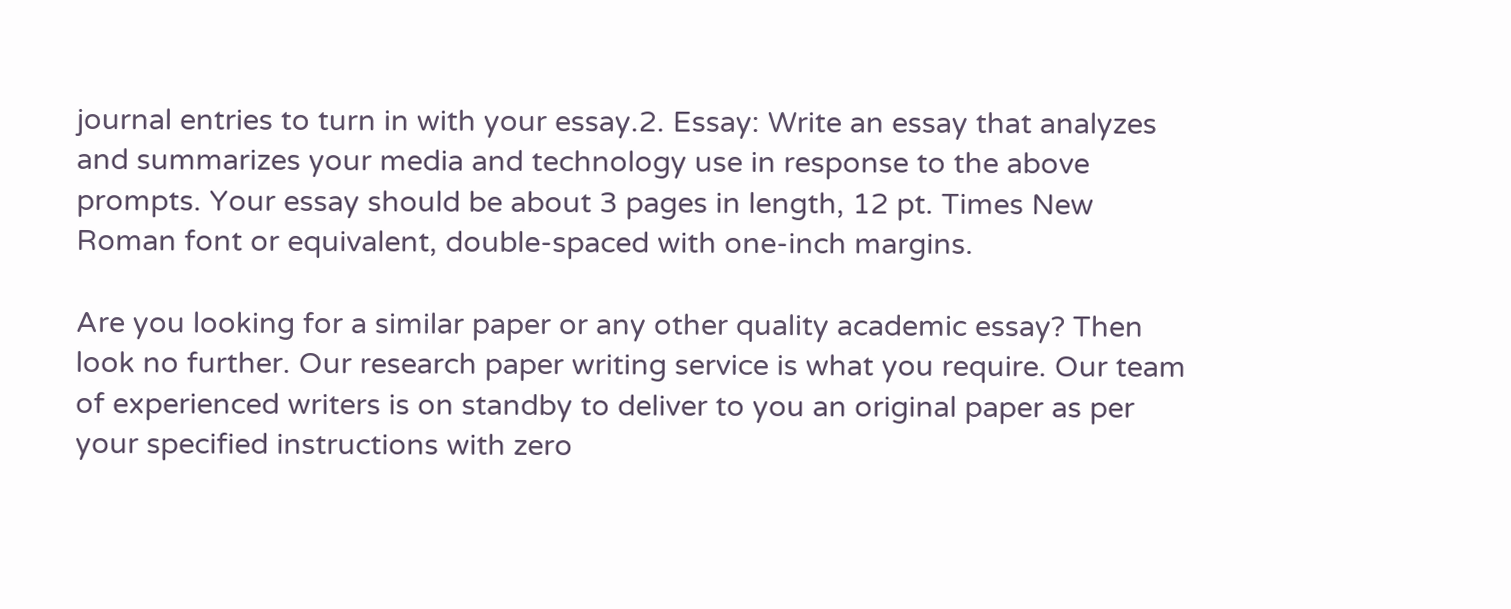journal entries to turn in with your essay.2. Essay: Write an essay that analyzes and summarizes your media and technology use in response to the above prompts. Your essay should be about 3 pages in length, 12 pt. Times New Roman font or equivalent, double-spaced with one-inch margins.

Are you looking for a similar paper or any other quality academic essay? Then look no further. Our research paper writing service is what you require. Our team of experienced writers is on standby to deliver to you an original paper as per your specified instructions with zero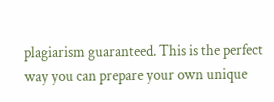plagiarism guaranteed. This is the perfect way you can prepare your own unique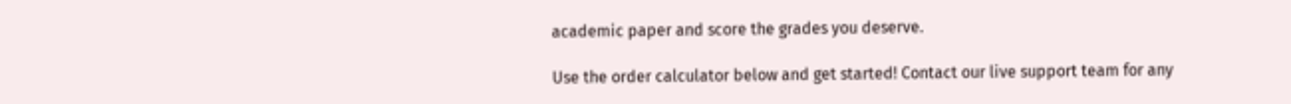academic paper and score the grades you deserve.

Use the order calculator below and get started! Contact our live support team for any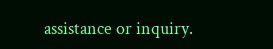assistance or inquiry.